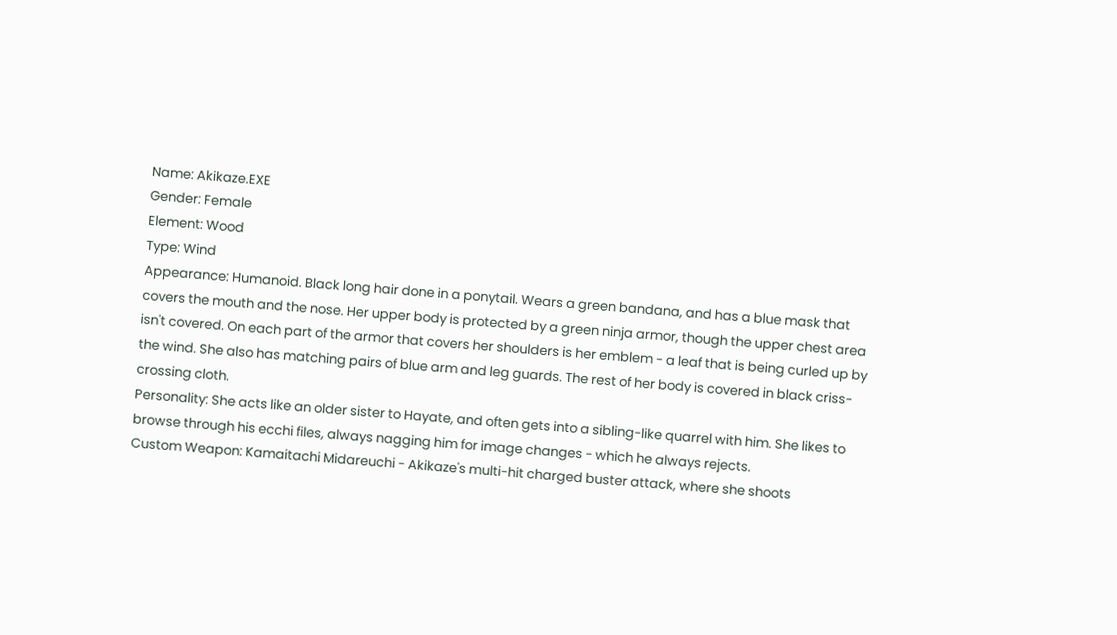Name: Akikaze.EXE
Gender: Female
Element: Wood
Type: Wind
Appearance: Humanoid. Black long hair done in a ponytail. Wears a green bandana, and has a blue mask that covers the mouth and the nose. Her upper body is protected by a green ninja armor, though the upper chest area isn't covered. On each part of the armor that covers her shoulders is her emblem - a leaf that is being curled up by the wind. She also has matching pairs of blue arm and leg guards. The rest of her body is covered in black criss-crossing cloth.
Personality: She acts like an older sister to Hayate, and often gets into a sibling-like quarrel with him. She likes to browse through his ecchi files, always nagging him for image changes - which he always rejects.
Custom Weapon: Kamaitachi Midareuchi - Akikaze's multi-hit charged buster attack, where she shoots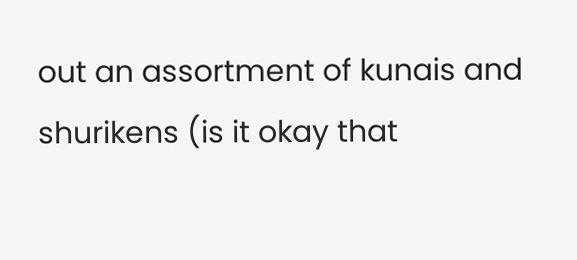out an assortment of kunais and shurikens (is it okay that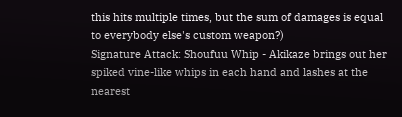this hits multiple times, but the sum of damages is equal to everybody else's custom weapon?)
Signature Attack: Shoufuu Whip - Akikaze brings out her spiked vine-like whips in each hand and lashes at the nearest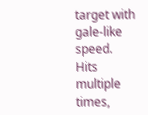target with gale-like speed. Hits multiple times,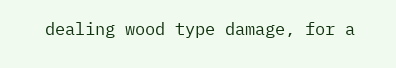dealing wood type damage, for a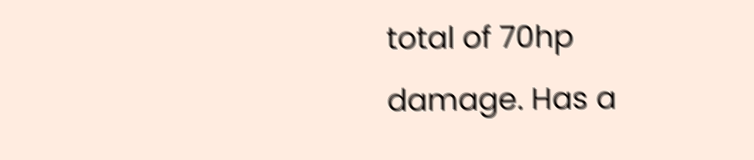total of 70hp damage. Has a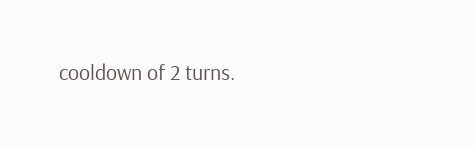cooldown of 2 turns.